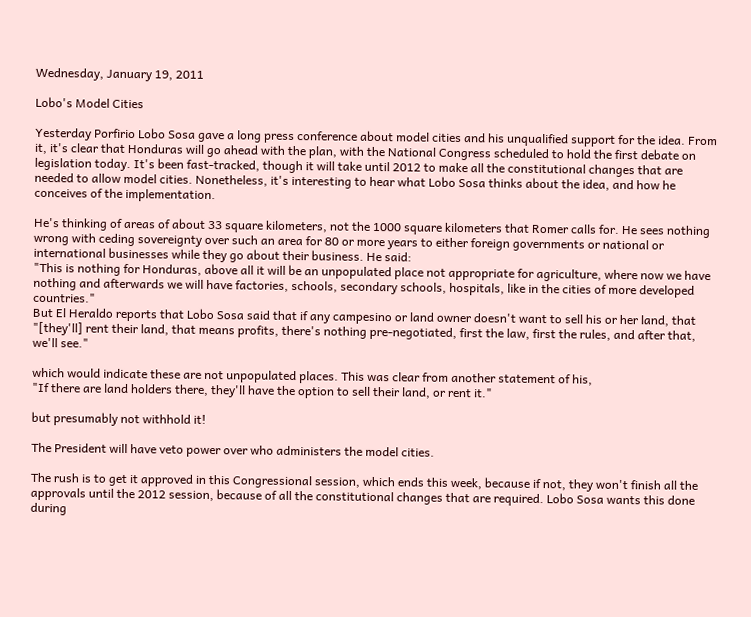Wednesday, January 19, 2011

Lobo's Model Cities

Yesterday Porfirio Lobo Sosa gave a long press conference about model cities and his unqualified support for the idea. From it, it's clear that Honduras will go ahead with the plan, with the National Congress scheduled to hold the first debate on legislation today. It's been fast-tracked, though it will take until 2012 to make all the constitutional changes that are needed to allow model cities. Nonetheless, it's interesting to hear what Lobo Sosa thinks about the idea, and how he conceives of the implementation.

He's thinking of areas of about 33 square kilometers, not the 1000 square kilometers that Romer calls for. He sees nothing wrong with ceding sovereignty over such an area for 80 or more years to either foreign governments or national or international businesses while they go about their business. He said:
"This is nothing for Honduras, above all it will be an unpopulated place not appropriate for agriculture, where now we have nothing and afterwards we will have factories, schools, secondary schools, hospitals, like in the cities of more developed countries."
But El Heraldo reports that Lobo Sosa said that if any campesino or land owner doesn't want to sell his or her land, that
"[they'll] rent their land, that means profits, there's nothing pre-negotiated, first the law, first the rules, and after that, we'll see."

which would indicate these are not unpopulated places. This was clear from another statement of his,
"If there are land holders there, they'll have the option to sell their land, or rent it."

but presumably not withhold it!

The President will have veto power over who administers the model cities.

The rush is to get it approved in this Congressional session, which ends this week, because if not, they won't finish all the approvals until the 2012 session, because of all the constitutional changes that are required. Lobo Sosa wants this done during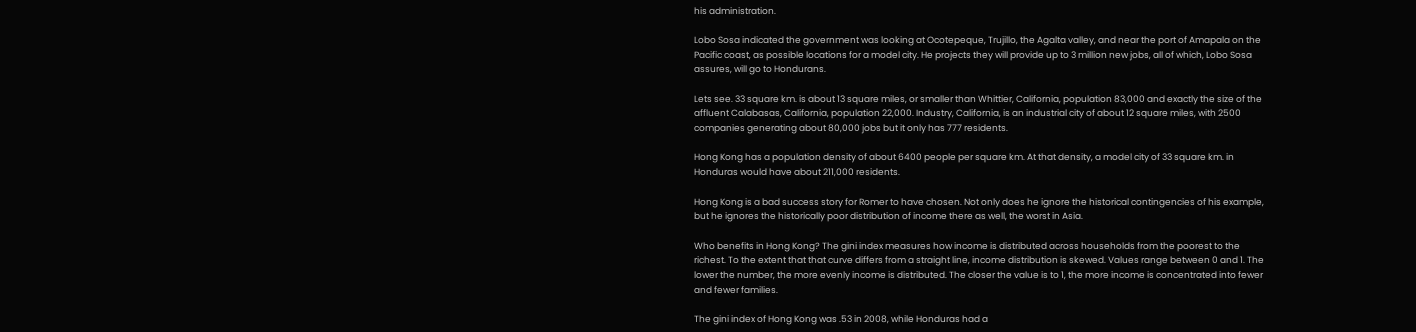his administration.

Lobo Sosa indicated the government was looking at Ocotepeque, Trujillo, the Agalta valley, and near the port of Amapala on the Pacific coast, as possible locations for a model city. He projects they will provide up to 3 million new jobs, all of which, Lobo Sosa assures, will go to Hondurans.

Lets see. 33 square km. is about 13 square miles, or smaller than Whittier, California, population 83,000 and exactly the size of the affluent Calabasas, California, population 22,000. Industry, California, is an industrial city of about 12 square miles, with 2500 companies generating about 80,000 jobs but it only has 777 residents.

Hong Kong has a population density of about 6400 people per square km. At that density, a model city of 33 square km. in Honduras would have about 211,000 residents.

Hong Kong is a bad success story for Romer to have chosen. Not only does he ignore the historical contingencies of his example, but he ignores the historically poor distribution of income there as well, the worst in Asia.

Who benefits in Hong Kong? The gini index measures how income is distributed across households from the poorest to the richest. To the extent that that curve differs from a straight line, income distribution is skewed. Values range between 0 and 1. The lower the number, the more evenly income is distributed. The closer the value is to 1, the more income is concentrated into fewer and fewer families.

The gini index of Hong Kong was .53 in 2008, while Honduras had a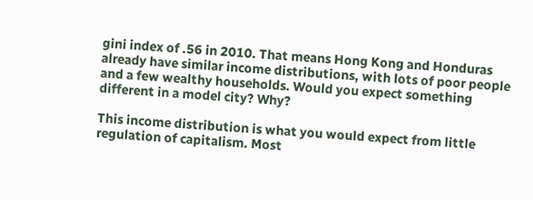gini index of .56 in 2010. That means Hong Kong and Honduras already have similar income distributions, with lots of poor people and a few wealthy households. Would you expect something different in a model city? Why?

This income distribution is what you would expect from little regulation of capitalism. Most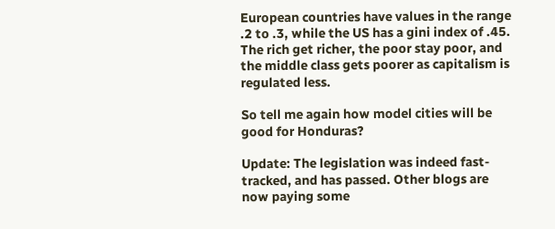European countries have values in the range .2 to .3, while the US has a gini index of .45. The rich get richer, the poor stay poor, and the middle class gets poorer as capitalism is regulated less.

So tell me again how model cities will be good for Honduras?

Update: The legislation was indeed fast-tracked, and has passed. Other blogs are now paying some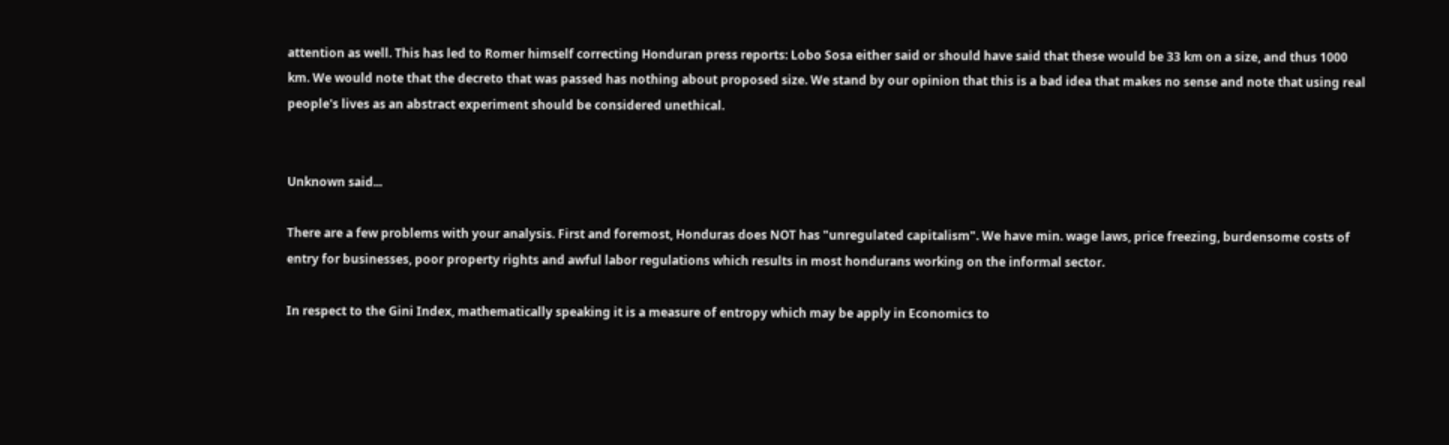attention as well. This has led to Romer himself correcting Honduran press reports: Lobo Sosa either said or should have said that these would be 33 km on a size, and thus 1000 km. We would note that the decreto that was passed has nothing about proposed size. We stand by our opinion that this is a bad idea that makes no sense and note that using real people's lives as an abstract experiment should be considered unethical.


Unknown said...

There are a few problems with your analysis. First and foremost, Honduras does NOT has "unregulated capitalism". We have min. wage laws, price freezing, burdensome costs of entry for businesses, poor property rights and awful labor regulations which results in most hondurans working on the informal sector.

In respect to the Gini Index, mathematically speaking it is a measure of entropy which may be apply in Economics to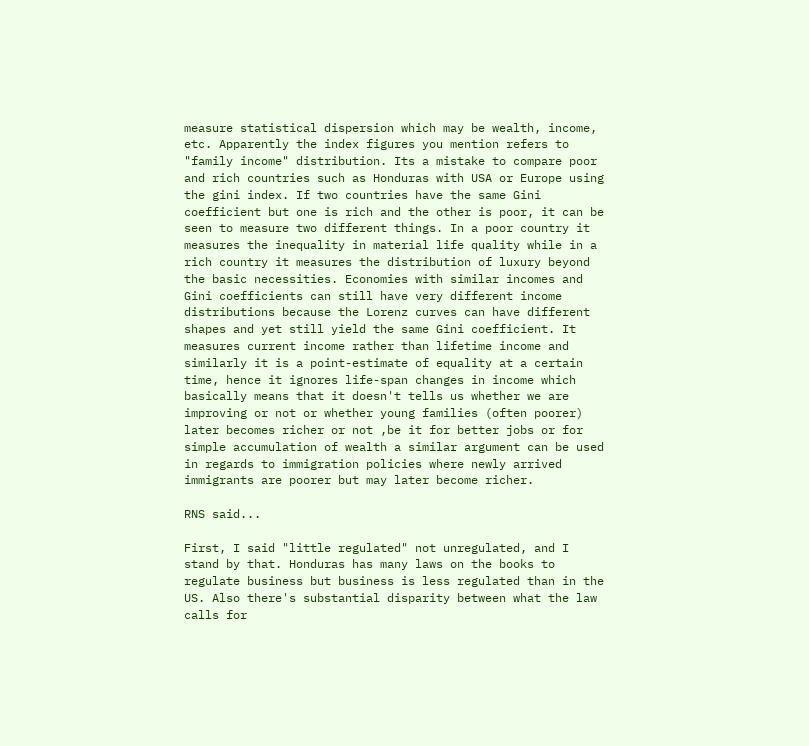measure statistical dispersion which may be wealth, income, etc. Apparently the index figures you mention refers to "family income" distribution. Its a mistake to compare poor and rich countries such as Honduras with USA or Europe using the gini index. If two countries have the same Gini coefficient but one is rich and the other is poor, it can be seen to measure two different things. In a poor country it measures the inequality in material life quality while in a rich country it measures the distribution of luxury beyond the basic necessities. Economies with similar incomes and Gini coefficients can still have very different income distributions because the Lorenz curves can have different shapes and yet still yield the same Gini coefficient. It measures current income rather than lifetime income and similarly it is a point-estimate of equality at a certain time, hence it ignores life-span changes in income which basically means that it doesn't tells us whether we are improving or not or whether young families (often poorer) later becomes richer or not ,be it for better jobs or for simple accumulation of wealth a similar argument can be used in regards to immigration policies where newly arrived immigrants are poorer but may later become richer.

RNS said...

First, I said "little regulated" not unregulated, and I stand by that. Honduras has many laws on the books to regulate business but business is less regulated than in the US. Also there's substantial disparity between what the law calls for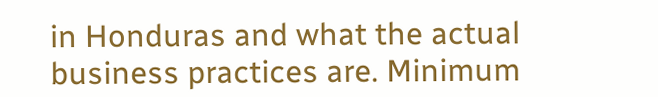in Honduras and what the actual business practices are. Minimum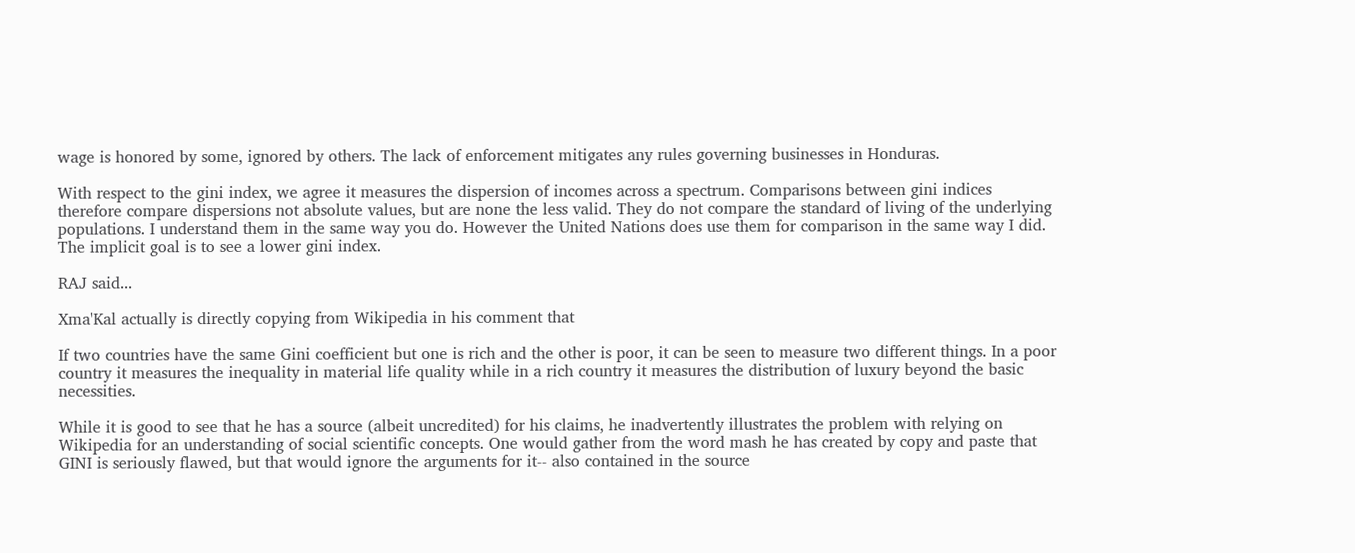wage is honored by some, ignored by others. The lack of enforcement mitigates any rules governing businesses in Honduras.

With respect to the gini index, we agree it measures the dispersion of incomes across a spectrum. Comparisons between gini indices therefore compare dispersions not absolute values, but are none the less valid. They do not compare the standard of living of the underlying populations. I understand them in the same way you do. However the United Nations does use them for comparison in the same way I did. The implicit goal is to see a lower gini index.

RAJ said...

Xma'Kal actually is directly copying from Wikipedia in his comment that

If two countries have the same Gini coefficient but one is rich and the other is poor, it can be seen to measure two different things. In a poor country it measures the inequality in material life quality while in a rich country it measures the distribution of luxury beyond the basic necessities.

While it is good to see that he has a source (albeit uncredited) for his claims, he inadvertently illustrates the problem with relying on Wikipedia for an understanding of social scientific concepts. One would gather from the word mash he has created by copy and paste that GINI is seriously flawed, but that would ignore the arguments for it-- also contained in the source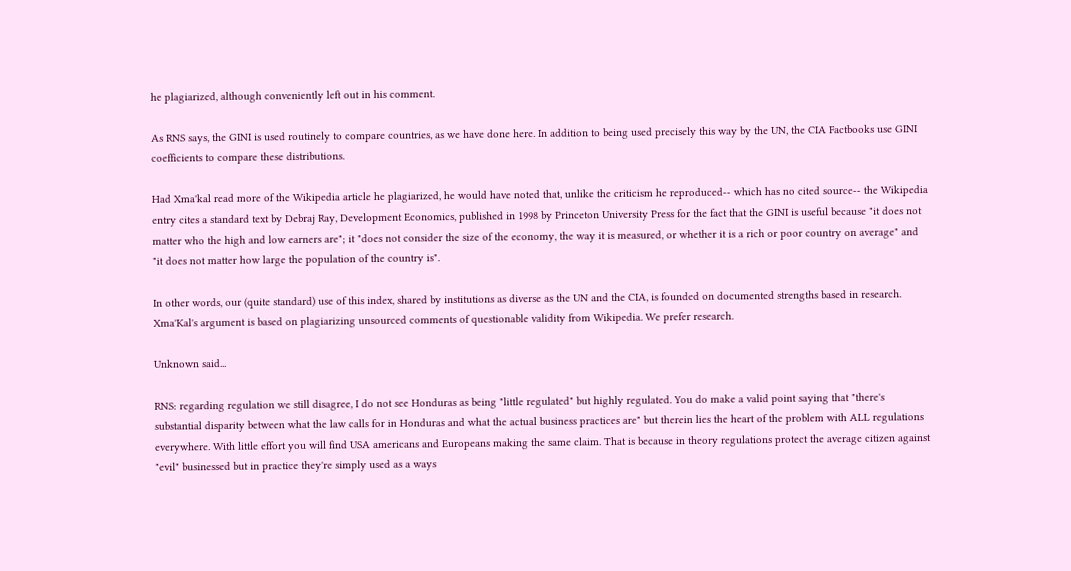he plagiarized, although conveniently left out in his comment.

As RNS says, the GINI is used routinely to compare countries, as we have done here. In addition to being used precisely this way by the UN, the CIA Factbooks use GINI coefficients to compare these distributions.

Had Xma'kal read more of the Wikipedia article he plagiarized, he would have noted that, unlike the criticism he reproduced-- which has no cited source-- the Wikipedia entry cites a standard text by Debraj Ray, Development Economics, published in 1998 by Princeton University Press for the fact that the GINI is useful because "it does not matter who the high and low earners are"; it "does not consider the size of the economy, the way it is measured, or whether it is a rich or poor country on average" and "it does not matter how large the population of the country is".

In other words, our (quite standard) use of this index, shared by institutions as diverse as the UN and the CIA, is founded on documented strengths based in research. Xma'Kal's argument is based on plagiarizing unsourced comments of questionable validity from Wikipedia. We prefer research.

Unknown said...

RNS: regarding regulation we still disagree, I do not see Honduras as being "little regulated" but highly regulated. You do make a valid point saying that "there's substantial disparity between what the law calls for in Honduras and what the actual business practices are" but therein lies the heart of the problem with ALL regulations everywhere. With little effort you will find USA americans and Europeans making the same claim. That is because in theory regulations protect the average citizen against "evil" businessed but in practice they're simply used as a ways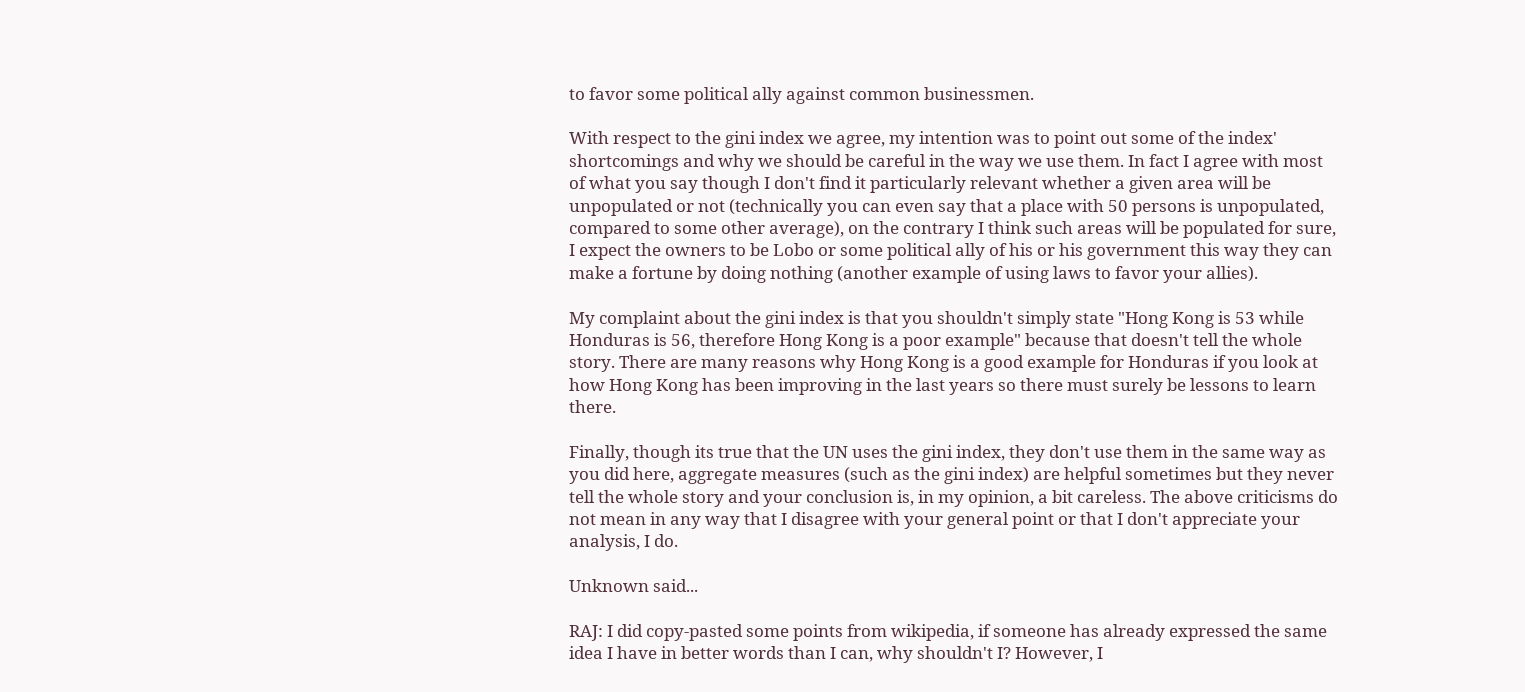to favor some political ally against common businessmen.

With respect to the gini index we agree, my intention was to point out some of the index' shortcomings and why we should be careful in the way we use them. In fact I agree with most of what you say though I don't find it particularly relevant whether a given area will be unpopulated or not (technically you can even say that a place with 50 persons is unpopulated, compared to some other average), on the contrary I think such areas will be populated for sure, I expect the owners to be Lobo or some political ally of his or his government this way they can make a fortune by doing nothing (another example of using laws to favor your allies).

My complaint about the gini index is that you shouldn't simply state "Hong Kong is 53 while Honduras is 56, therefore Hong Kong is a poor example" because that doesn't tell the whole story. There are many reasons why Hong Kong is a good example for Honduras if you look at how Hong Kong has been improving in the last years so there must surely be lessons to learn there.

Finally, though its true that the UN uses the gini index, they don't use them in the same way as you did here, aggregate measures (such as the gini index) are helpful sometimes but they never tell the whole story and your conclusion is, in my opinion, a bit careless. The above criticisms do not mean in any way that I disagree with your general point or that I don't appreciate your analysis, I do.

Unknown said...

RAJ: I did copy-pasted some points from wikipedia, if someone has already expressed the same idea I have in better words than I can, why shouldn't I? However, I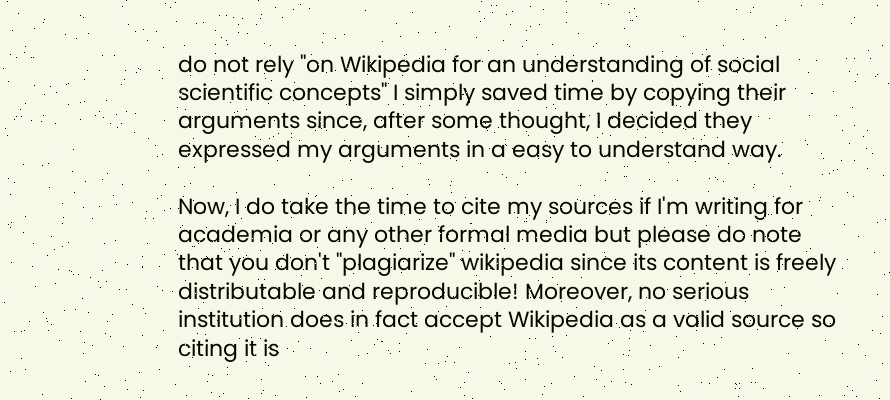do not rely "on Wikipedia for an understanding of social scientific concepts" I simply saved time by copying their arguments since, after some thought, I decided they expressed my arguments in a easy to understand way.

Now, I do take the time to cite my sources if I'm writing for academia or any other formal media but please do note that you don't "plagiarize" wikipedia since its content is freely distributable and reproducible! Moreover, no serious institution does in fact accept Wikipedia as a valid source so citing it is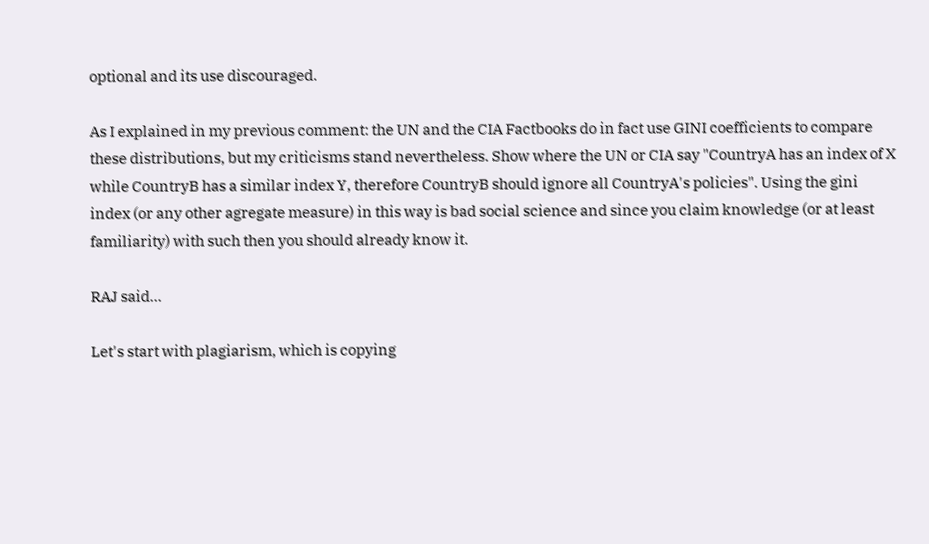optional and its use discouraged.

As I explained in my previous comment: the UN and the CIA Factbooks do in fact use GINI coefficients to compare these distributions, but my criticisms stand nevertheless. Show where the UN or CIA say "CountryA has an index of X while CountryB has a similar index Y, therefore CountryB should ignore all CountryA's policies". Using the gini index (or any other agregate measure) in this way is bad social science and since you claim knowledge (or at least familiarity) with such then you should already know it.

RAJ said...

Let's start with plagiarism, which is copying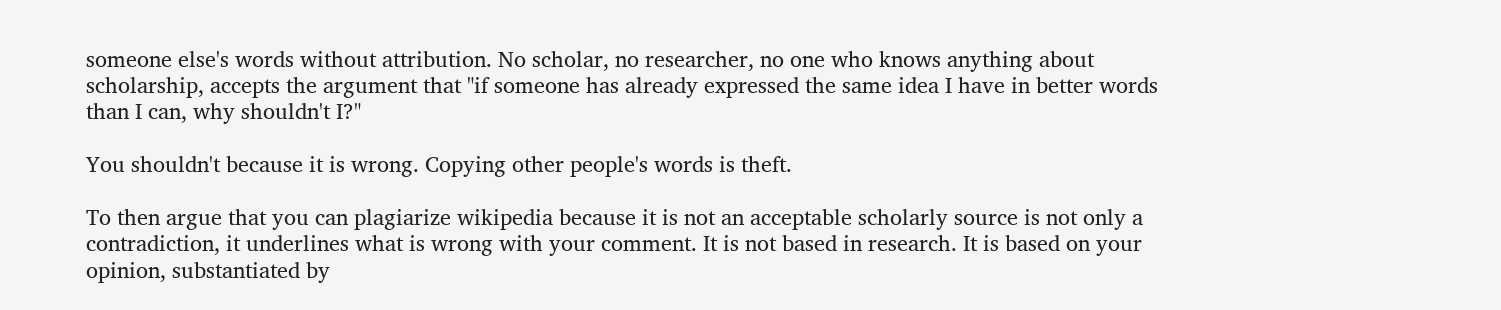someone else's words without attribution. No scholar, no researcher, no one who knows anything about scholarship, accepts the argument that "if someone has already expressed the same idea I have in better words than I can, why shouldn't I?"

You shouldn't because it is wrong. Copying other people's words is theft.

To then argue that you can plagiarize wikipedia because it is not an acceptable scholarly source is not only a contradiction, it underlines what is wrong with your comment. It is not based in research. It is based on your opinion, substantiated by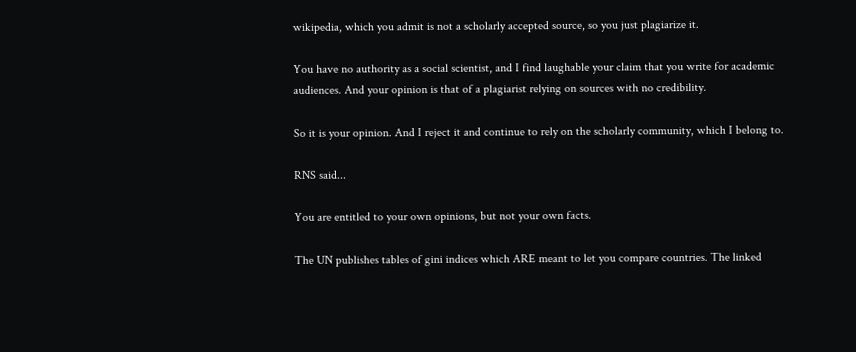wikipedia, which you admit is not a scholarly accepted source, so you just plagiarize it.

You have no authority as a social scientist, and I find laughable your claim that you write for academic audiences. And your opinion is that of a plagiarist relying on sources with no credibility.

So it is your opinion. And I reject it and continue to rely on the scholarly community, which I belong to.

RNS said...

You are entitled to your own opinions, but not your own facts.

The UN publishes tables of gini indices which ARE meant to let you compare countries. The linked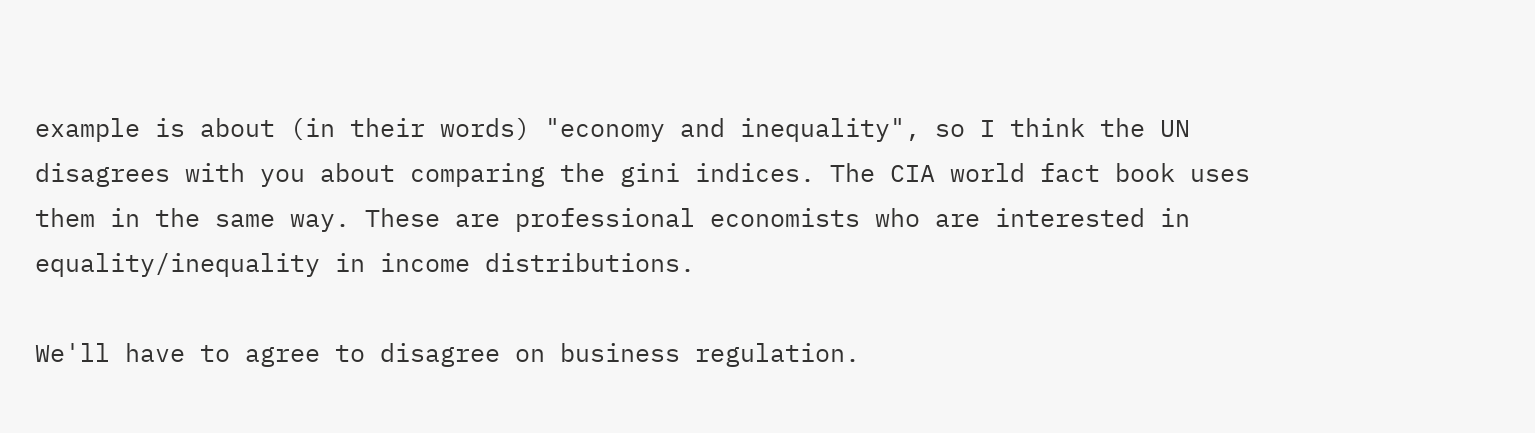example is about (in their words) "economy and inequality", so I think the UN disagrees with you about comparing the gini indices. The CIA world fact book uses them in the same way. These are professional economists who are interested in equality/inequality in income distributions.

We'll have to agree to disagree on business regulation.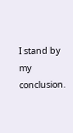I stand by my conclusion.